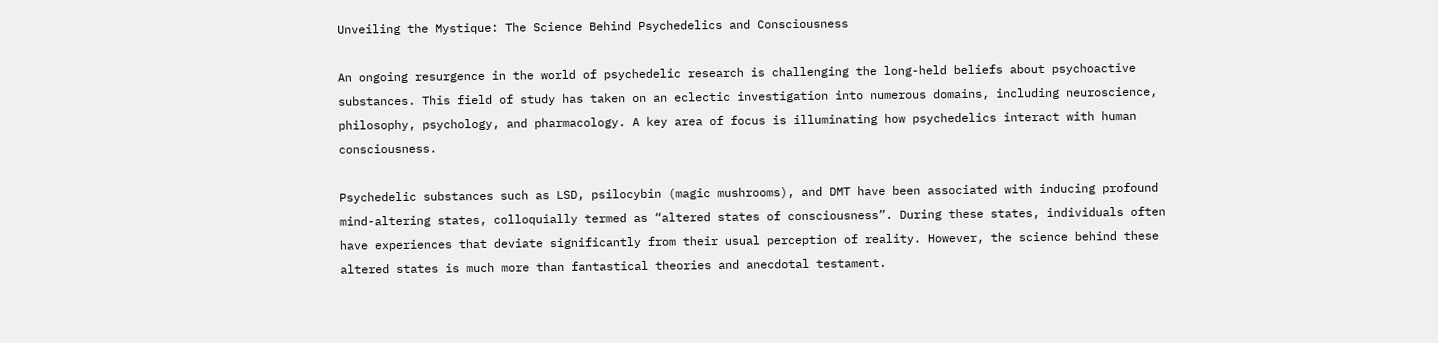Unveiling the Mystique: The Science Behind Psychedelics and Consciousness

An ongoing resurgence in the world of psychedelic research is challenging the long-held beliefs about psychoactive substances. This field of study has taken on an eclectic investigation into numerous domains, including neuroscience, philosophy, psychology, and pharmacology. A key area of focus is illuminating how psychedelics interact with human consciousness.

Psychedelic substances such as LSD, psilocybin (magic mushrooms), and DMT have been associated with inducing profound mind-altering states, colloquially termed as “altered states of consciousness”. During these states, individuals often have experiences that deviate significantly from their usual perception of reality. However, the science behind these altered states is much more than fantastical theories and anecdotal testament.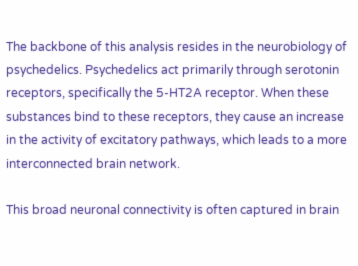The backbone of this analysis resides in the neurobiology of psychedelics. Psychedelics act primarily through serotonin receptors, specifically the 5-HT2A receptor. When these substances bind to these receptors, they cause an increase in the activity of excitatory pathways, which leads to a more interconnected brain network.

This broad neuronal connectivity is often captured in brain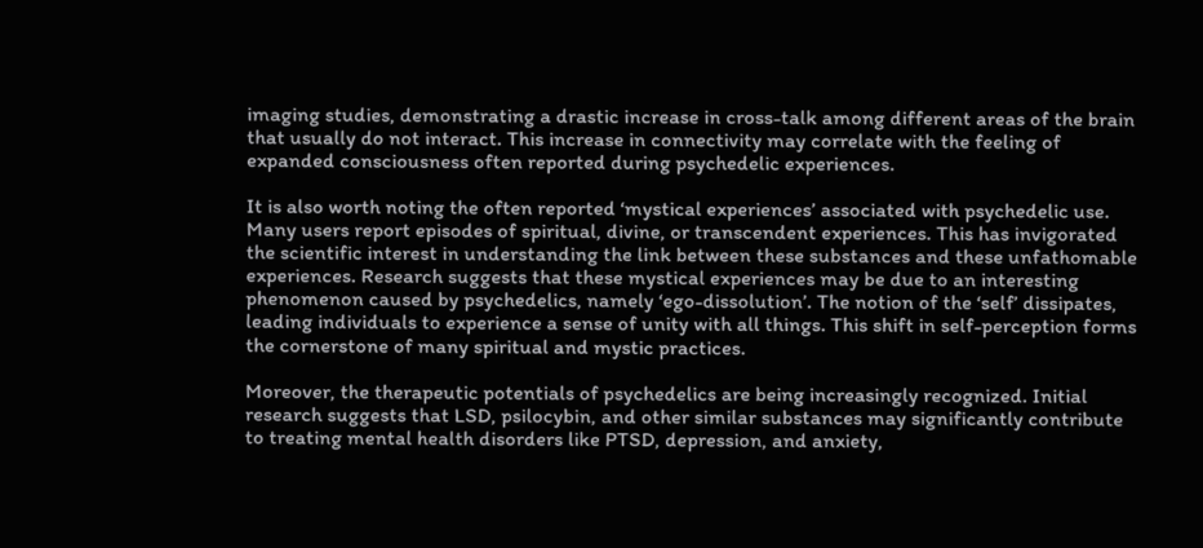imaging studies, demonstrating a drastic increase in cross-talk among different areas of the brain that usually do not interact. This increase in connectivity may correlate with the feeling of expanded consciousness often reported during psychedelic experiences.

It is also worth noting the often reported ‘mystical experiences’ associated with psychedelic use. Many users report episodes of spiritual, divine, or transcendent experiences. This has invigorated the scientific interest in understanding the link between these substances and these unfathomable experiences. Research suggests that these mystical experiences may be due to an interesting phenomenon caused by psychedelics, namely ‘ego-dissolution’. The notion of the ‘self’ dissipates, leading individuals to experience a sense of unity with all things. This shift in self-perception forms the cornerstone of many spiritual and mystic practices.

Moreover, the therapeutic potentials of psychedelics are being increasingly recognized. Initial research suggests that LSD, psilocybin, and other similar substances may significantly contribute to treating mental health disorders like PTSD, depression, and anxiety,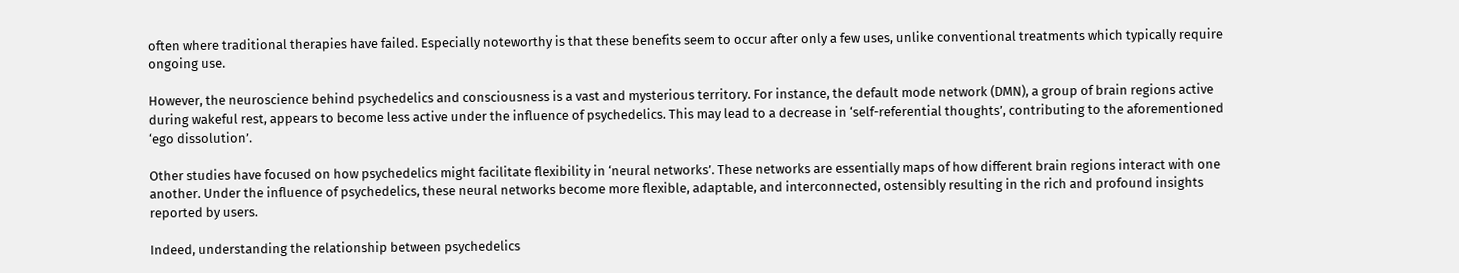often where traditional therapies have failed. Especially noteworthy is that these benefits seem to occur after only a few uses, unlike conventional treatments which typically require ongoing use.

However, the neuroscience behind psychedelics and consciousness is a vast and mysterious territory. For instance, the default mode network (DMN), a group of brain regions active during wakeful rest, appears to become less active under the influence of psychedelics. This may lead to a decrease in ‘self-referential thoughts’, contributing to the aforementioned ‘ego dissolution’.

Other studies have focused on how psychedelics might facilitate flexibility in ‘neural networks’. These networks are essentially maps of how different brain regions interact with one another. Under the influence of psychedelics, these neural networks become more flexible, adaptable, and interconnected, ostensibly resulting in the rich and profound insights reported by users.

Indeed, understanding the relationship between psychedelics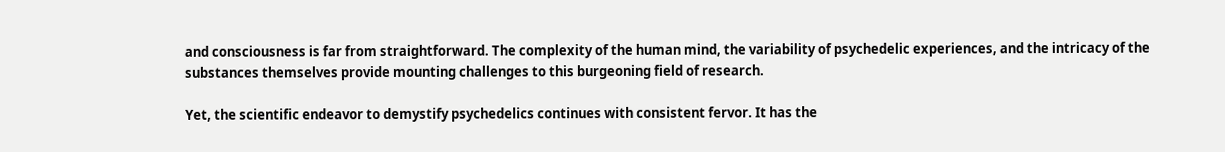and consciousness is far from straightforward. The complexity of the human mind, the variability of psychedelic experiences, and the intricacy of the substances themselves provide mounting challenges to this burgeoning field of research.

Yet, the scientific endeavor to demystify psychedelics continues with consistent fervor. It has the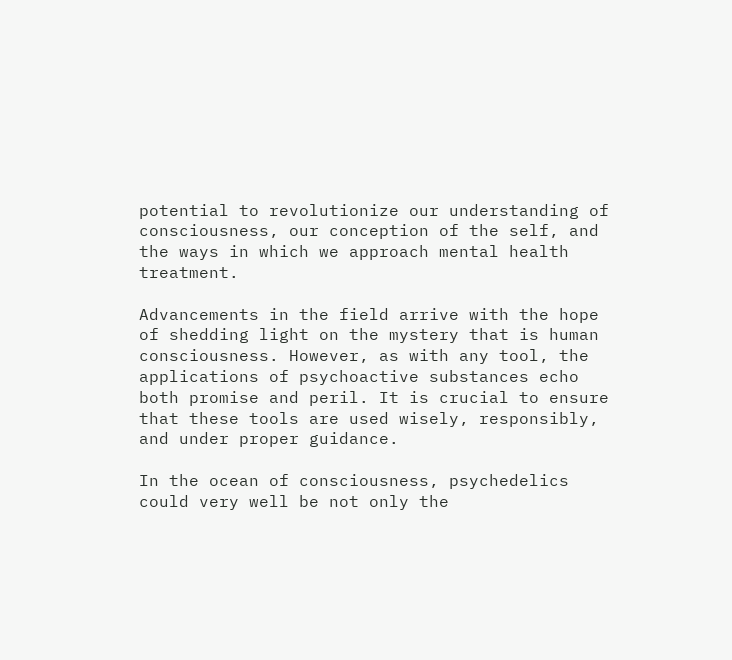potential to revolutionize our understanding of consciousness, our conception of the self, and the ways in which we approach mental health treatment.

Advancements in the field arrive with the hope of shedding light on the mystery that is human consciousness. However, as with any tool, the applications of psychoactive substances echo both promise and peril. It is crucial to ensure that these tools are used wisely, responsibly, and under proper guidance.

In the ocean of consciousness, psychedelics could very well be not only the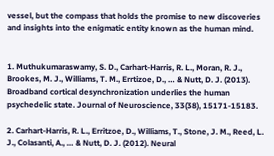vessel, but the compass that holds the promise to new discoveries and insights into the enigmatic entity known as the human mind.


1. Muthukumaraswamy, S. D., Carhart-Harris, R. L., Moran, R. J., Brookes, M. J., Williams, T. M., Errtizoe, D., … & Nutt, D. J. (2013). Broadband cortical desynchronization underlies the human psychedelic state. Journal of Neuroscience, 33(38), 15171-15183.

2. Carhart-Harris, R. L., Erritzoe, D., Williams, T., Stone, J. M., Reed, L. J., Colasanti, A., … & Nutt, D. J. (2012). Neural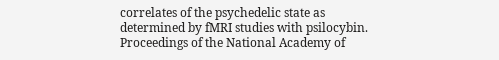correlates of the psychedelic state as determined by fMRI studies with psilocybin. Proceedings of the National Academy of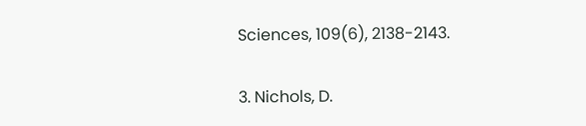Sciences, 109(6), 2138-2143.

3. Nichols, D.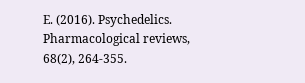E. (2016). Psychedelics. Pharmacological reviews, 68(2), 264-355.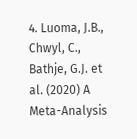4. Luoma, J.B., Chwyl, C., Bathje, G.J. et al. (2020) A Meta-Analysis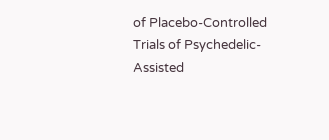of Placebo-Controlled Trials of Psychedelic-Assisted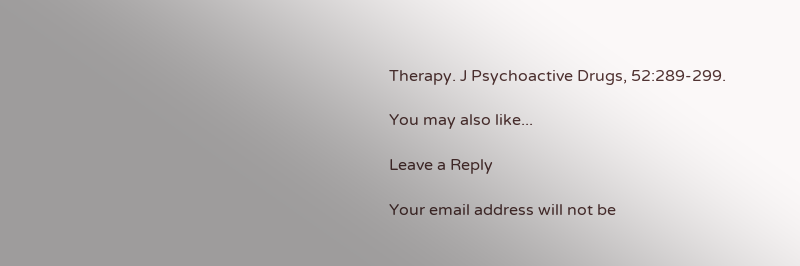Therapy. J Psychoactive Drugs, 52:289-299.

You may also like...

Leave a Reply

Your email address will not be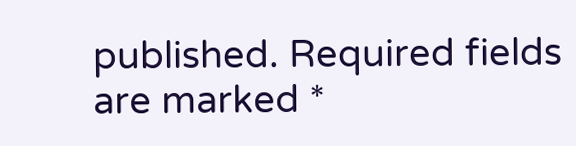published. Required fields are marked *